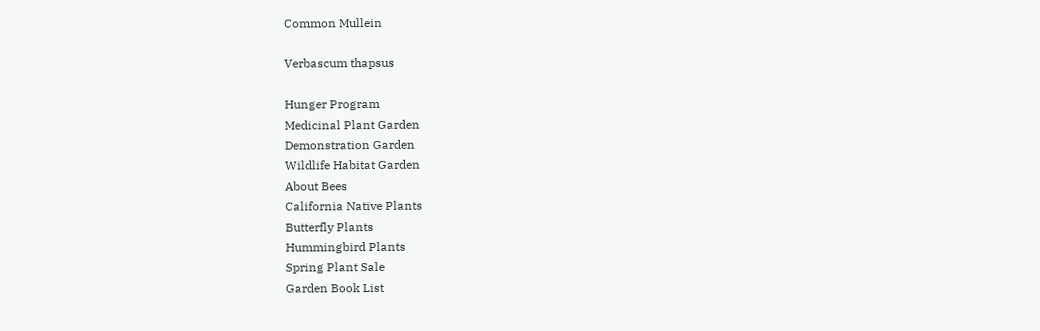Common Mullein

Verbascum thapsus

Hunger Program
Medicinal Plant Garden
Demonstration Garden
Wildlife Habitat Garden
About Bees
California Native Plants
Butterfly Plants
Hummingbird Plants
Spring Plant Sale
Garden Book List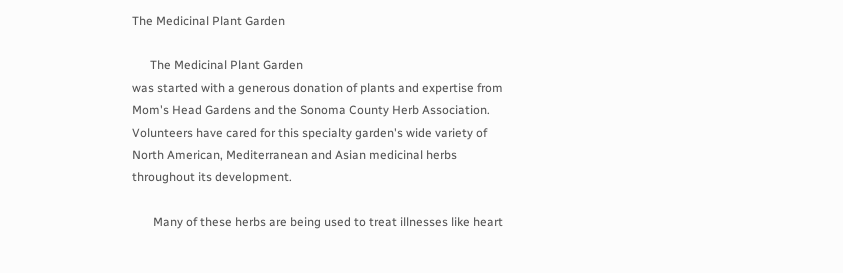The Medicinal Plant Garden

      The Medicinal Plant Garden
was started with a generous donation of plants and expertise from Mom's Head Gardens and the Sonoma County Herb Association. Volunteers have cared for this specialty garden's wide variety of North American, Mediterranean and Asian medicinal herbs throughout its development.

       Many of these herbs are being used to treat illnesses like heart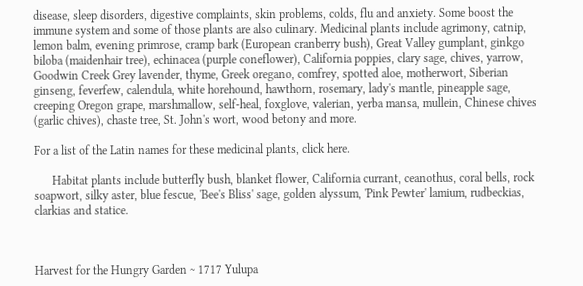disease, sleep disorders, digestive complaints, skin problems, colds, flu and anxiety. Some boost the immune system and some of those plants are also culinary. Medicinal plants include agrimony, catnip, lemon balm, evening primrose, cramp bark (European cranberry bush), Great Valley gumplant, ginkgo biloba (maidenhair tree), echinacea (purple coneflower), California poppies, clary sage, chives, yarrow, Goodwin Creek Grey lavender, thyme, Greek oregano, comfrey, spotted aloe, motherwort, Siberian ginseng, feverfew, calendula, white horehound, hawthorn, rosemary, lady's mantle, pineapple sage, creeping Oregon grape, marshmallow, self-heal, foxglove, valerian, yerba mansa, mullein, Chinese chives (garlic chives), chaste tree, St. John's wort, wood betony and more.

For a list of the Latin names for these medicinal plants, click here.

      Habitat plants include butterfly bush, blanket flower, California currant, ceanothus, coral bells, rock soapwort, silky aster, blue fescue, 'Bee's Bliss' sage, golden alyssum, 'Pink Pewter' lamium, rudbeckias, clarkias and statice.



Harvest for the Hungry Garden ~ 1717 Yulupa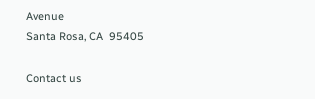Avenue
Santa Rosa, CA  95405

Contact us